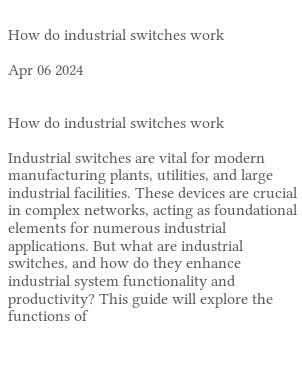How do industrial switches work

Apr 06 2024


How do industrial switches work

Industrial switches are vital for modern manufacturing plants, utilities, and large industrial facilities. These devices are crucial in complex networks, acting as foundational elements for numerous industrial applications. But what are industrial switches, and how do they enhance industrial system functionality and productivity? This guide will explore the functions of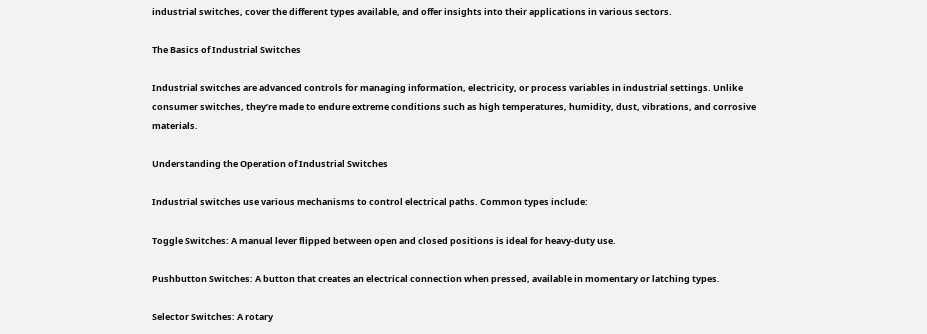industrial switches, cover the different types available, and offer insights into their applications in various sectors.

The Basics of Industrial Switches

Industrial switches are advanced controls for managing information, electricity, or process variables in industrial settings. Unlike consumer switches, they’re made to endure extreme conditions such as high temperatures, humidity, dust, vibrations, and corrosive materials.

Understanding the Operation of Industrial Switches

Industrial switches use various mechanisms to control electrical paths. Common types include:

Toggle Switches: A manual lever flipped between open and closed positions is ideal for heavy-duty use.

Pushbutton Switches: A button that creates an electrical connection when pressed, available in momentary or latching types.

Selector Switches: A rotary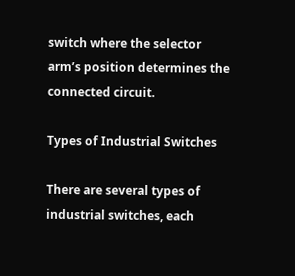switch where the selector arm’s position determines the connected circuit.

Types of Industrial Switches

There are several types of industrial switches, each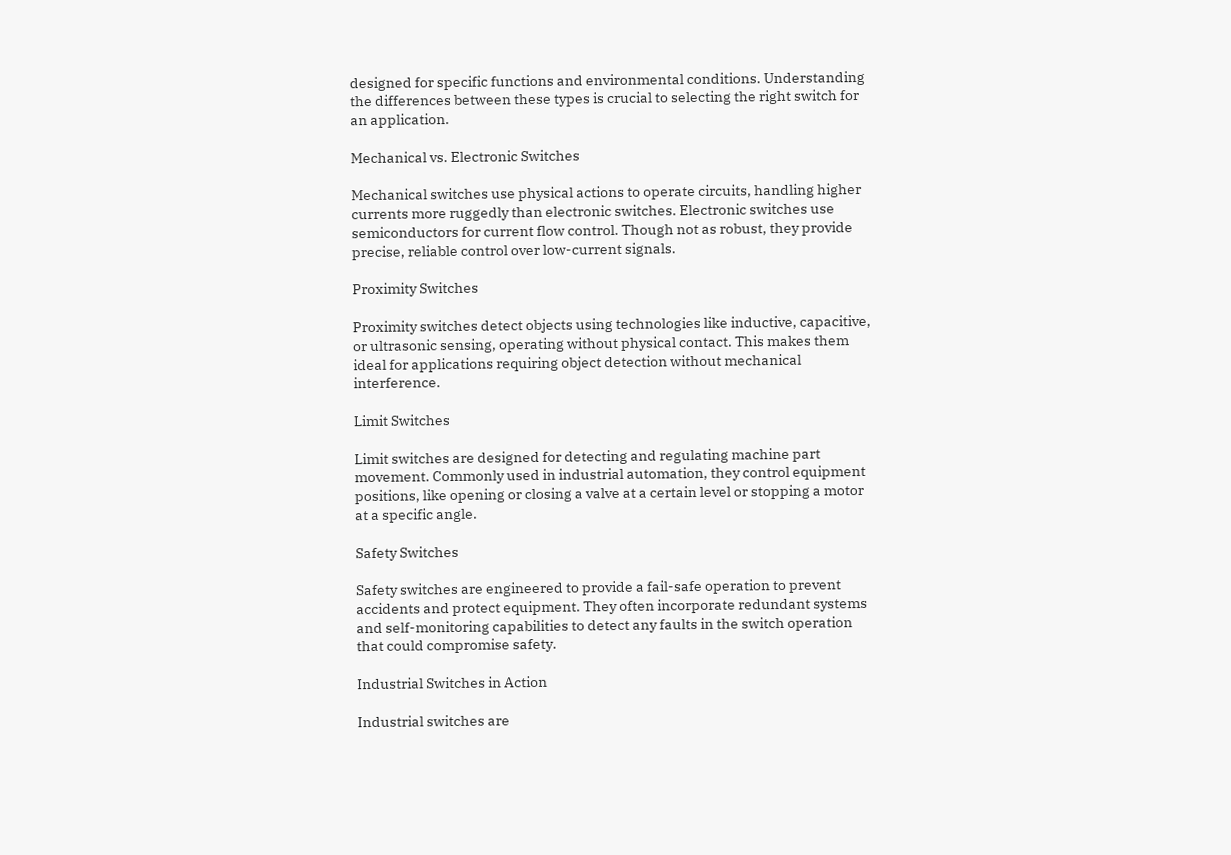designed for specific functions and environmental conditions. Understanding the differences between these types is crucial to selecting the right switch for an application.

Mechanical vs. Electronic Switches

Mechanical switches use physical actions to operate circuits, handling higher currents more ruggedly than electronic switches. Electronic switches use semiconductors for current flow control. Though not as robust, they provide precise, reliable control over low-current signals.

Proximity Switches

Proximity switches detect objects using technologies like inductive, capacitive, or ultrasonic sensing, operating without physical contact. This makes them ideal for applications requiring object detection without mechanical interference.

Limit Switches

Limit switches are designed for detecting and regulating machine part movement. Commonly used in industrial automation, they control equipment positions, like opening or closing a valve at a certain level or stopping a motor at a specific angle.

Safety Switches

Safety switches are engineered to provide a fail-safe operation to prevent accidents and protect equipment. They often incorporate redundant systems and self-monitoring capabilities to detect any faults in the switch operation that could compromise safety.

Industrial Switches in Action

Industrial switches are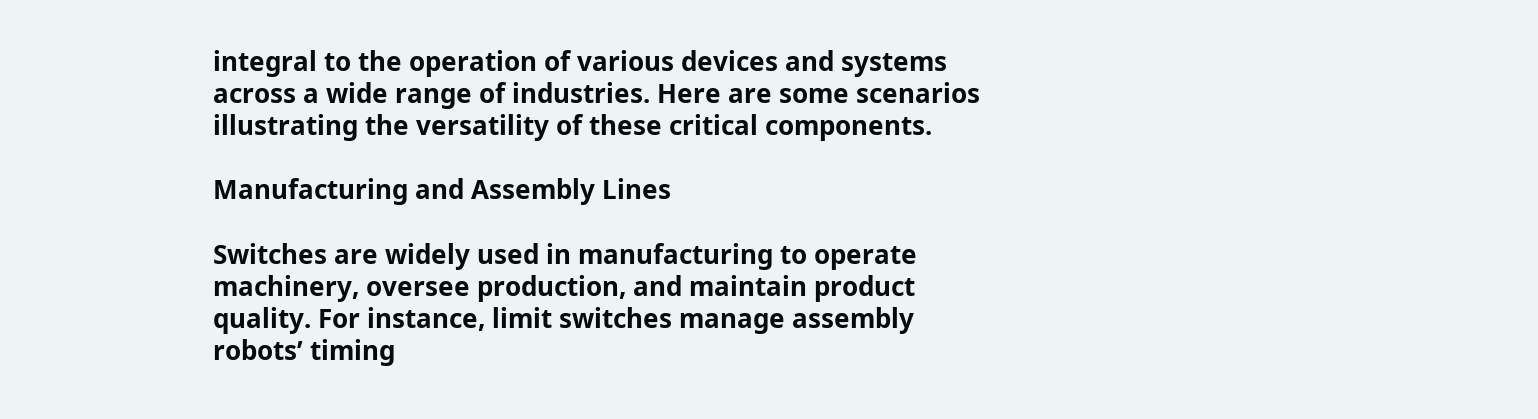integral to the operation of various devices and systems across a wide range of industries. Here are some scenarios illustrating the versatility of these critical components.

Manufacturing and Assembly Lines

Switches are widely used in manufacturing to operate machinery, oversee production, and maintain product quality. For instance, limit switches manage assembly robots’ timing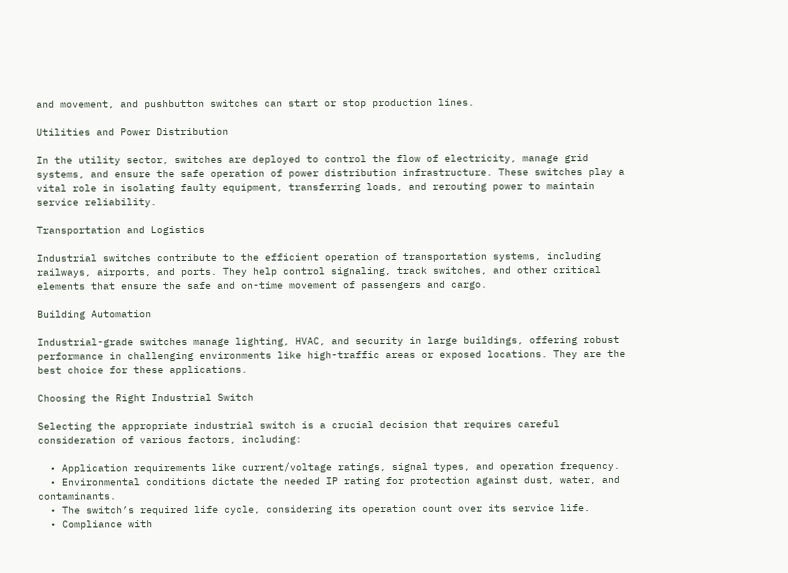and movement, and pushbutton switches can start or stop production lines.

Utilities and Power Distribution

In the utility sector, switches are deployed to control the flow of electricity, manage grid systems, and ensure the safe operation of power distribution infrastructure. These switches play a vital role in isolating faulty equipment, transferring loads, and rerouting power to maintain service reliability.

Transportation and Logistics

Industrial switches contribute to the efficient operation of transportation systems, including railways, airports, and ports. They help control signaling, track switches, and other critical elements that ensure the safe and on-time movement of passengers and cargo.

Building Automation

Industrial-grade switches manage lighting, HVAC, and security in large buildings, offering robust performance in challenging environments like high-traffic areas or exposed locations. They are the best choice for these applications.

Choosing the Right Industrial Switch

Selecting the appropriate industrial switch is a crucial decision that requires careful consideration of various factors, including:

  • Application requirements like current/voltage ratings, signal types, and operation frequency.
  • Environmental conditions dictate the needed IP rating for protection against dust, water, and contaminants.
  • The switch’s required life cycle, considering its operation count over its service life.
  • Compliance with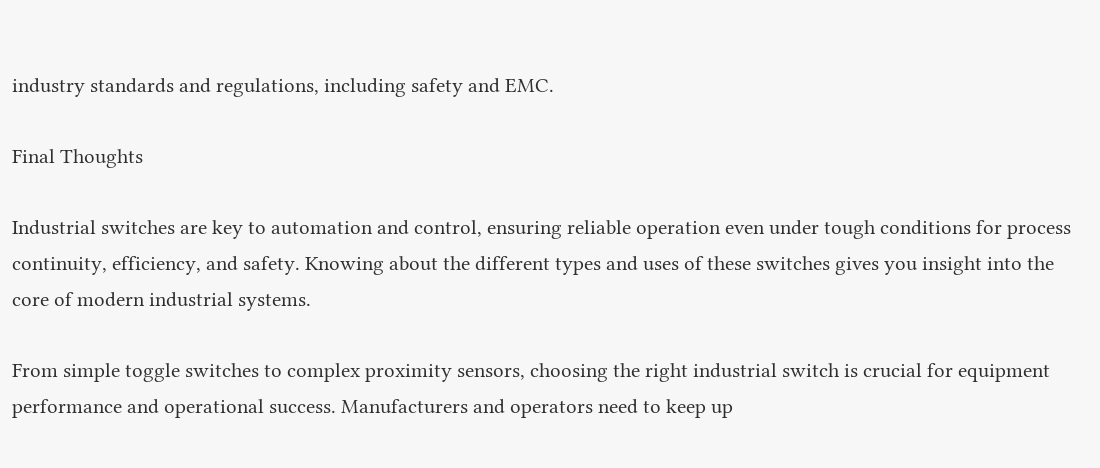industry standards and regulations, including safety and EMC.

Final Thoughts

Industrial switches are key to automation and control, ensuring reliable operation even under tough conditions for process continuity, efficiency, and safety. Knowing about the different types and uses of these switches gives you insight into the core of modern industrial systems.

From simple toggle switches to complex proximity sensors, choosing the right industrial switch is crucial for equipment performance and operational success. Manufacturers and operators need to keep up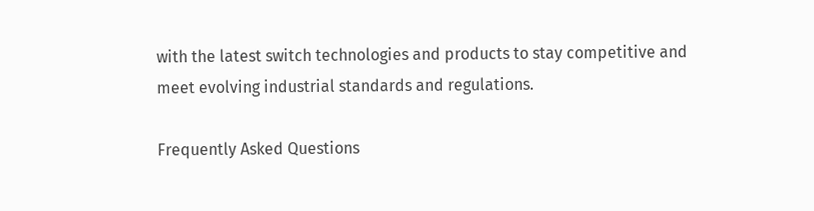with the latest switch technologies and products to stay competitive and meet evolving industrial standards and regulations.

Frequently Asked Questions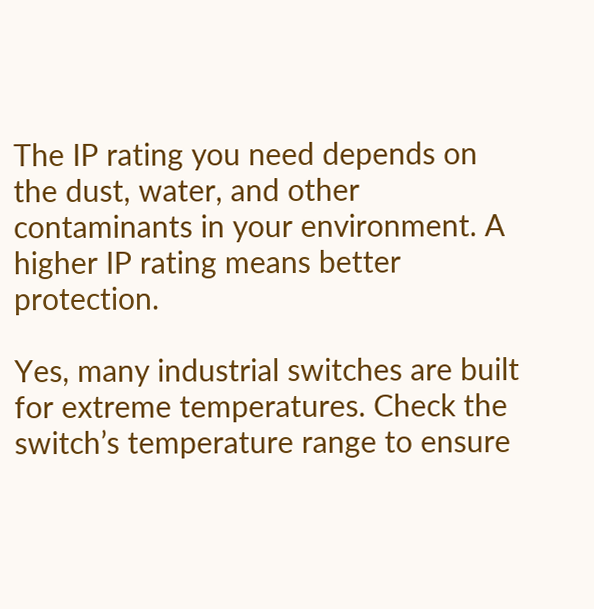The IP rating you need depends on the dust, water, and other contaminants in your environment. A higher IP rating means better protection.

Yes, many industrial switches are built for extreme temperatures. Check the switch’s temperature range to ensure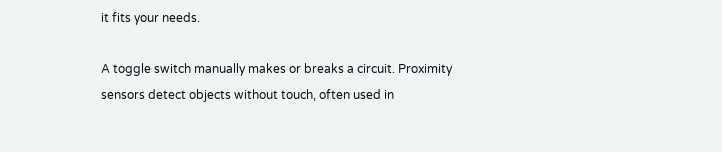it fits your needs.

A toggle switch manually makes or breaks a circuit. Proximity sensors detect objects without touch, often used in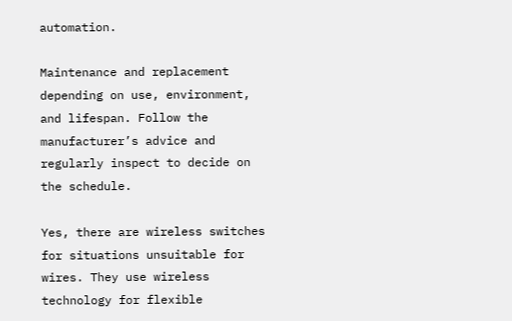automation.

Maintenance and replacement depending on use, environment, and lifespan. Follow the manufacturer’s advice and regularly inspect to decide on the schedule.

Yes, there are wireless switches for situations unsuitable for wires. They use wireless technology for flexible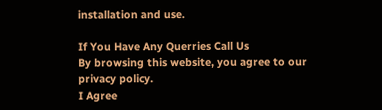installation and use.

If You Have Any Querries Call Us
By browsing this website, you agree to our privacy policy.
I Agree